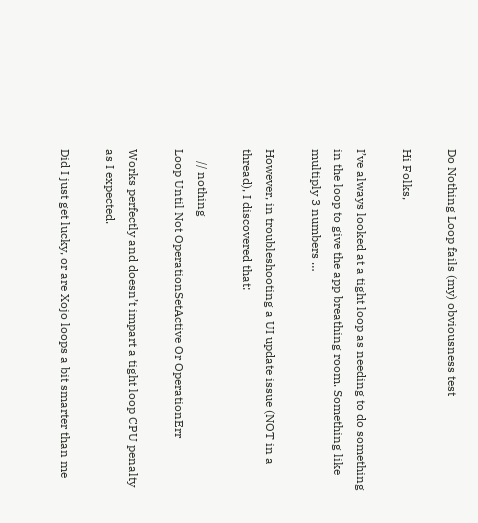Do Nothing Loop fails (my) obviousness test

Hi Folks,

I’ve always looked at a tight loop as needing to do something in the loop to give the app breathing room. Something like multiply 3 numbers …

However, in troubleshooting a UI update issue (NOT in a thread), I discovered that:

    // nothing
Loop Until Not OperationSetActive Or OperationErr

Works perfectly and doesn’t impart a tight loop CPU penalty as I expected.

Did I just get lucky, or are Xojo loops a bit smarter than me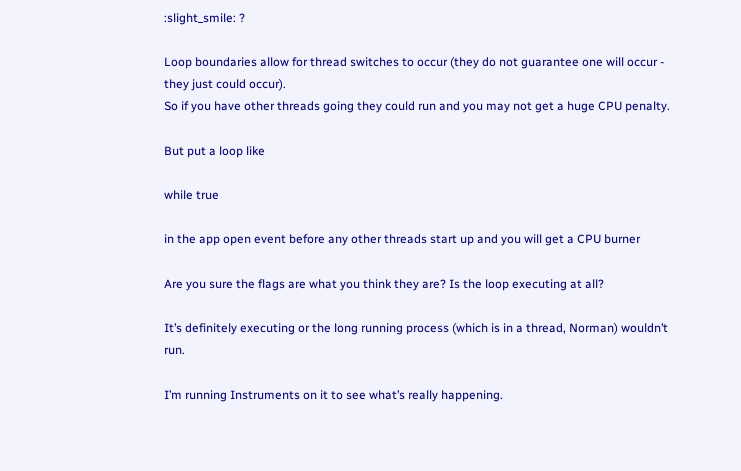:slight_smile: ?

Loop boundaries allow for thread switches to occur (they do not guarantee one will occur - they just could occur).
So if you have other threads going they could run and you may not get a huge CPU penalty.

But put a loop like

while true

in the app open event before any other threads start up and you will get a CPU burner

Are you sure the flags are what you think they are? Is the loop executing at all?

It’s definitely executing or the long running process (which is in a thread, Norman) wouldn’t run.

I’m running Instruments on it to see what’s really happening.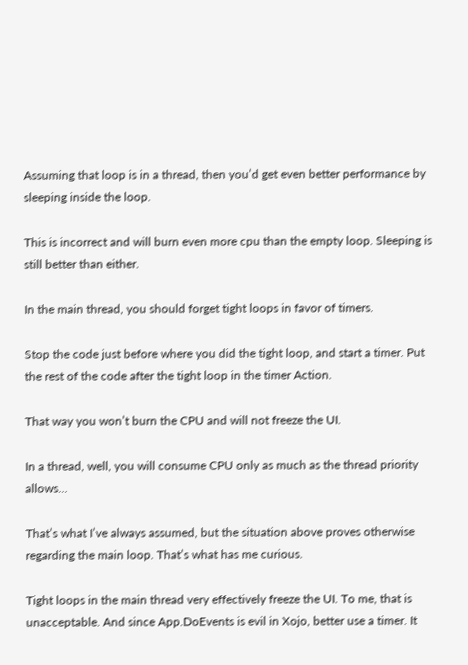Assuming that loop is in a thread, then you’d get even better performance by sleeping inside the loop.

This is incorrect and will burn even more cpu than the empty loop. Sleeping is still better than either.

In the main thread, you should forget tight loops in favor of timers.

Stop the code just before where you did the tight loop, and start a timer. Put the rest of the code after the tight loop in the timer Action.

That way you won’t burn the CPU and will not freeze the UI.

In a thread, well, you will consume CPU only as much as the thread priority allows…

That’s what I’ve always assumed, but the situation above proves otherwise regarding the main loop. That’s what has me curious.

Tight loops in the main thread very effectively freeze the UI. To me, that is unacceptable. And since App.DoEvents is evil in Xojo, better use a timer. It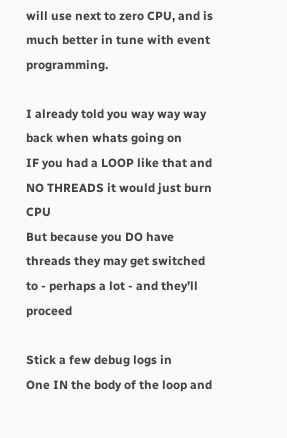will use next to zero CPU, and is much better in tune with event programming.

I already told you way way way back when whats going on
IF you had a LOOP like that and NO THREADS it would just burn CPU
But because you DO have threads they may get switched to - perhaps a lot - and they’ll proceed

Stick a few debug logs in
One IN the body of the loop and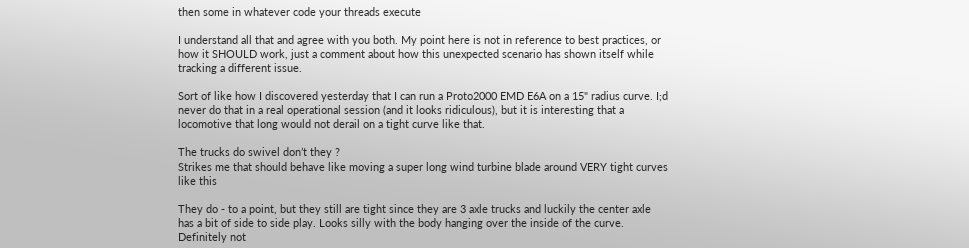then some in whatever code your threads execute

I understand all that and agree with you both. My point here is not in reference to best practices, or how it SHOULD work, just a comment about how this unexpected scenario has shown itself while tracking a different issue.

Sort of like how I discovered yesterday that I can run a Proto2000 EMD E6A on a 15" radius curve. I;d never do that in a real operational session (and it looks ridiculous), but it is interesting that a locomotive that long would not derail on a tight curve like that.

The trucks do swivel don’t they ?
Strikes me that should behave like moving a super long wind turbine blade around VERY tight curves
like this

They do - to a point, but they still are tight since they are 3 axle trucks and luckily the center axle has a bit of side to side play. Looks silly with the body hanging over the inside of the curve. Definitely not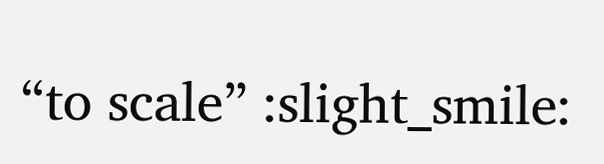“to scale” :slight_smile: